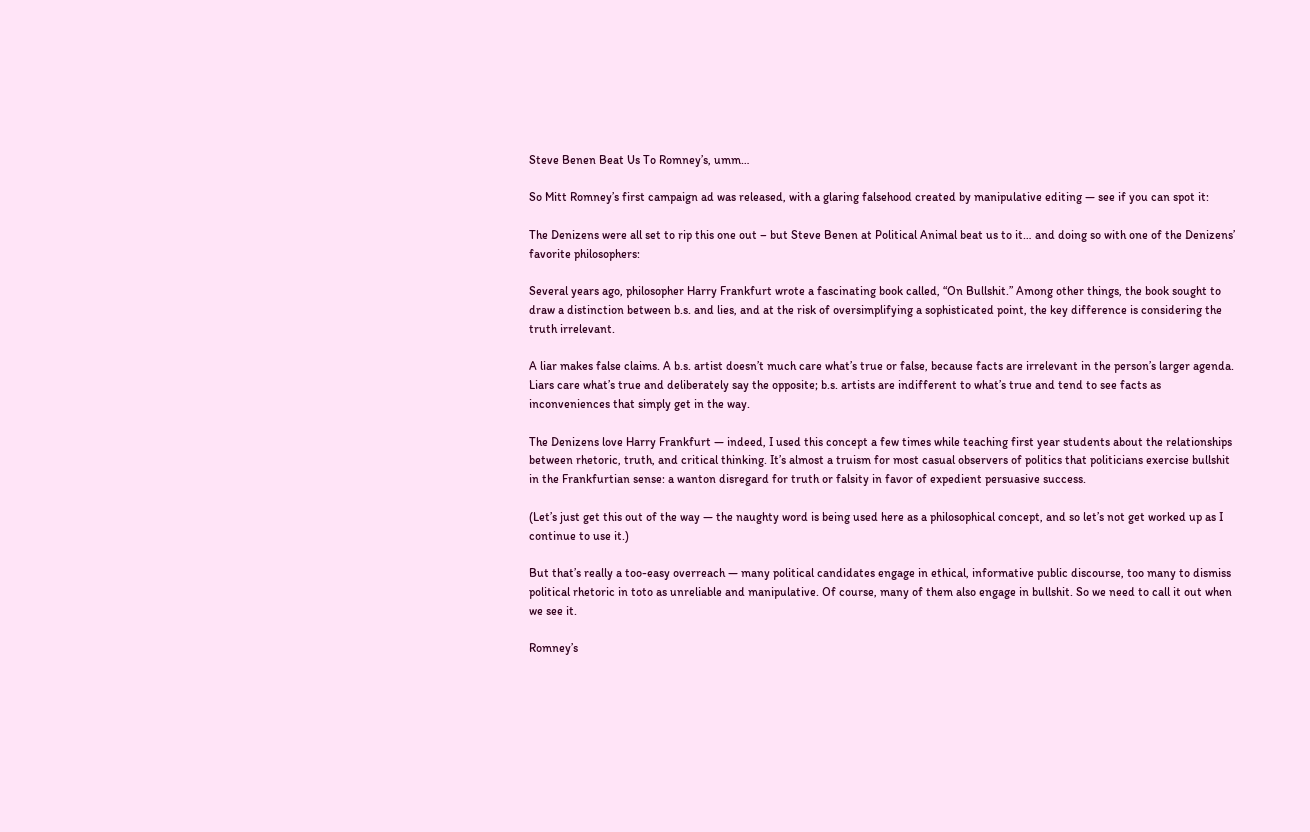Steve Benen Beat Us To Romney’s, umm…

So Mitt Romney’s first campaign ad was released, with a glaring falsehood created by manipulative editing — see if you can spot it:

The Denizens were all set to rip this one out – but Steve Benen at Political Animal beat us to it… and doing so with one of the Denizens’ favorite philosophers:

Several years ago, philosopher Harry Frankfurt wrote a fascinating book called, “On Bullshit.” Among other things, the book sought to draw a distinction between b.s. and lies, and at the risk of oversimplifying a sophisticated point, the key difference is considering the truth irrelevant.

A liar makes false claims. A b.s. artist doesn’t much care what’s true or false, because facts are irrelevant in the person’s larger agenda. Liars care what’s true and deliberately say the opposite; b.s. artists are indifferent to what’s true and tend to see facts as inconveniences that simply get in the way.

The Denizens love Harry Frankfurt — indeed, I used this concept a few times while teaching first year students about the relationships between rhetoric, truth, and critical thinking. It’s almost a truism for most casual observers of politics that politicians exercise bullshit in the Frankfurtian sense: a wanton disregard for truth or falsity in favor of expedient persuasive success.

(Let’s just get this out of the way — the naughty word is being used here as a philosophical concept, and so let’s not get worked up as I continue to use it.)

But that’s really a too-easy overreach — many political candidates engage in ethical, informative public discourse, too many to dismiss political rhetoric in toto as unreliable and manipulative. Of course, many of them also engage in bullshit. So we need to call it out when we see it.

Romney’s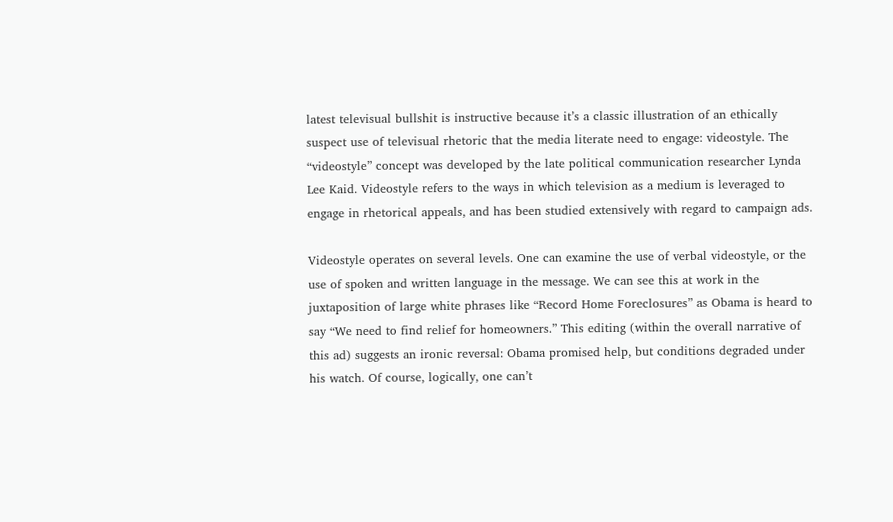latest televisual bullshit is instructive because it’s a classic illustration of an ethically suspect use of televisual rhetoric that the media literate need to engage: videostyle. The “videostyle” concept was developed by the late political communication researcher Lynda Lee Kaid. Videostyle refers to the ways in which television as a medium is leveraged to engage in rhetorical appeals, and has been studied extensively with regard to campaign ads.

Videostyle operates on several levels. One can examine the use of verbal videostyle, or the use of spoken and written language in the message. We can see this at work in the juxtaposition of large white phrases like “Record Home Foreclosures” as Obama is heard to say “We need to find relief for homeowners.” This editing (within the overall narrative of this ad) suggests an ironic reversal: Obama promised help, but conditions degraded under his watch. Of course, logically, one can’t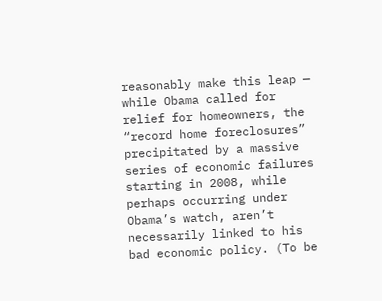reasonably make this leap — while Obama called for relief for homeowners, the “record home foreclosures” precipitated by a massive series of economic failures starting in 2008, while perhaps occurring under Obama’s watch, aren’t necessarily linked to his bad economic policy. (To be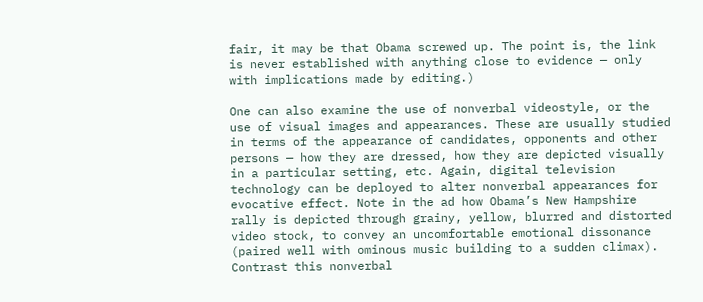fair, it may be that Obama screwed up. The point is, the link is never established with anything close to evidence — only with implications made by editing.)

One can also examine the use of nonverbal videostyle, or the use of visual images and appearances. These are usually studied in terms of the appearance of candidates, opponents and other persons — how they are dressed, how they are depicted visually in a particular setting, etc. Again, digital television technology can be deployed to alter nonverbal appearances for evocative effect. Note in the ad how Obama’s New Hampshire rally is depicted through grainy, yellow, blurred and distorted video stock, to convey an uncomfortable emotional dissonance (paired well with ominous music building to a sudden climax). Contrast this nonverbal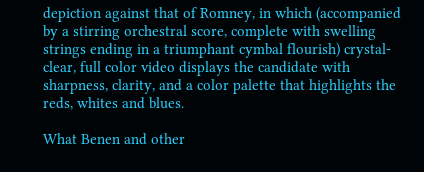depiction against that of Romney, in which (accompanied by a stirring orchestral score, complete with swelling strings ending in a triumphant cymbal flourish) crystal-clear, full color video displays the candidate with sharpness, clarity, and a color palette that highlights the reds, whites and blues.

What Benen and other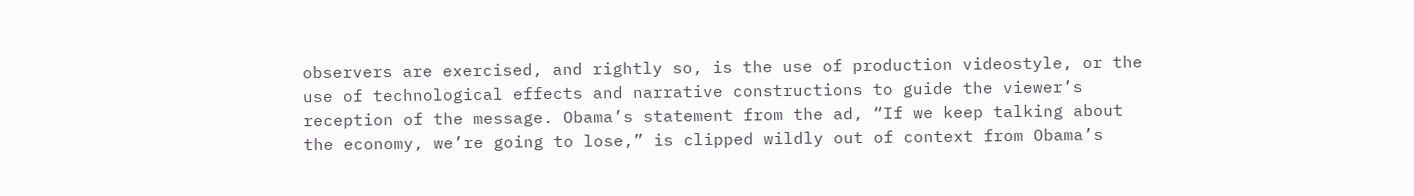observers are exercised, and rightly so, is the use of production videostyle, or the use of technological effects and narrative constructions to guide the viewer’s reception of the message. Obama’s statement from the ad, “If we keep talking about the economy, we’re going to lose,” is clipped wildly out of context from Obama’s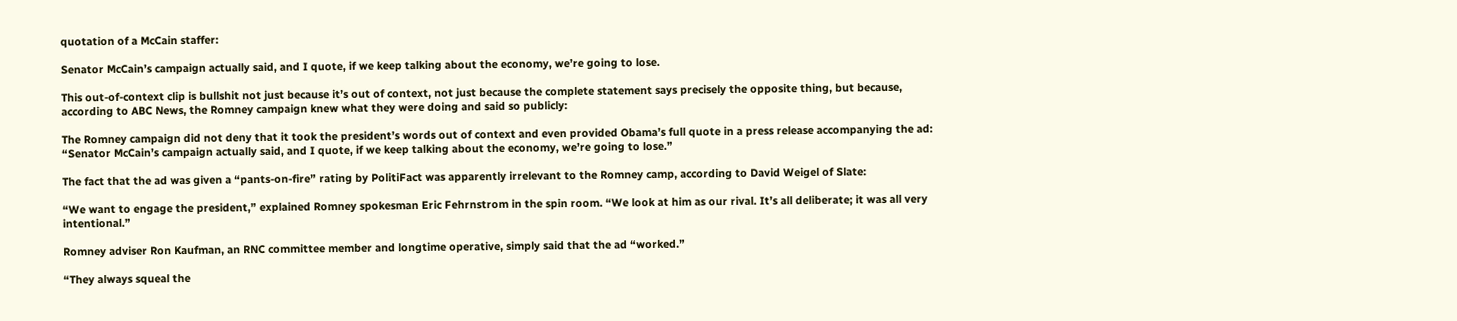quotation of a McCain staffer:

Senator McCain’s campaign actually said, and I quote, if we keep talking about the economy, we’re going to lose.

This out-of-context clip is bullshit not just because it’s out of context, not just because the complete statement says precisely the opposite thing, but because, according to ABC News, the Romney campaign knew what they were doing and said so publicly:

The Romney campaign did not deny that it took the president’s words out of context and even provided Obama’s full quote in a press release accompanying the ad: “Senator McCain’s campaign actually said, and I quote, if we keep talking about the economy, we’re going to lose.”

The fact that the ad was given a “pants-on-fire” rating by PolitiFact was apparently irrelevant to the Romney camp, according to David Weigel of Slate:

“We want to engage the president,” explained Romney spokesman Eric Fehrnstrom in the spin room. “We look at him as our rival. It’s all deliberate; it was all very intentional.”

Romney adviser Ron Kaufman, an RNC committee member and longtime operative, simply said that the ad “worked.”

“They always squeal the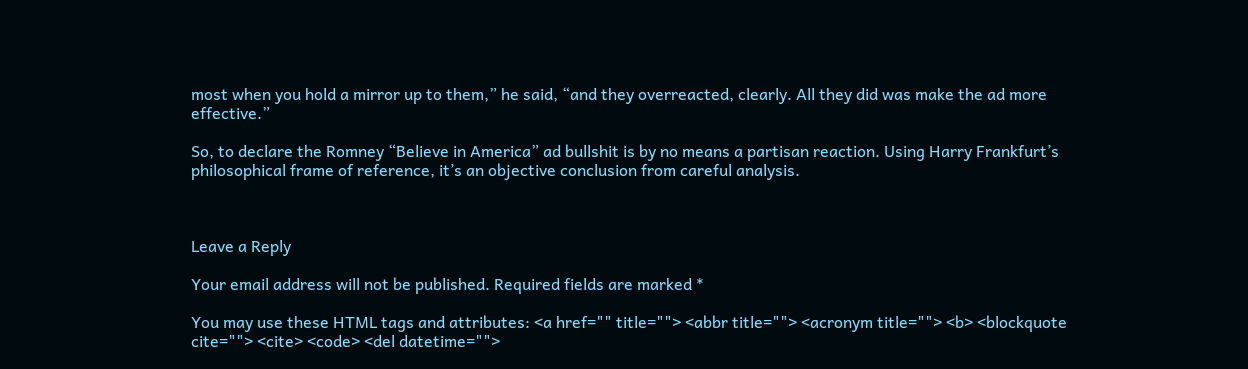most when you hold a mirror up to them,” he said, “and they overreacted, clearly. All they did was make the ad more effective.”

So, to declare the Romney “Believe in America” ad bullshit is by no means a partisan reaction. Using Harry Frankfurt’s philosophical frame of reference, it’s an objective conclusion from careful analysis.



Leave a Reply

Your email address will not be published. Required fields are marked *

You may use these HTML tags and attributes: <a href="" title=""> <abbr title=""> <acronym title=""> <b> <blockquote cite=""> <cite> <code> <del datetime="">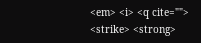<em> <i> <q cite=""> <strike> <strong>